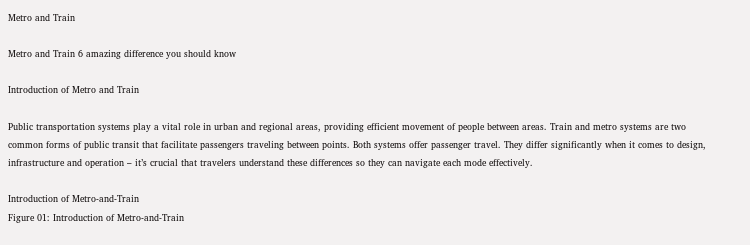Metro and Train

Metro and Train 6 amazing difference you should know

Introduction of Metro and Train

Public transportation systems play a vital role in urban and regional areas, providing efficient movement of people between areas. Train and metro systems are two common forms of public transit that facilitate passengers traveling between points. Both systems offer passenger travel. They differ significantly when it comes to design, infrastructure and operation – it’s crucial that travelers understand these differences so they can navigate each mode effectively.

Introduction of Metro-and-Train
Figure 01: Introduction of Metro-and-Train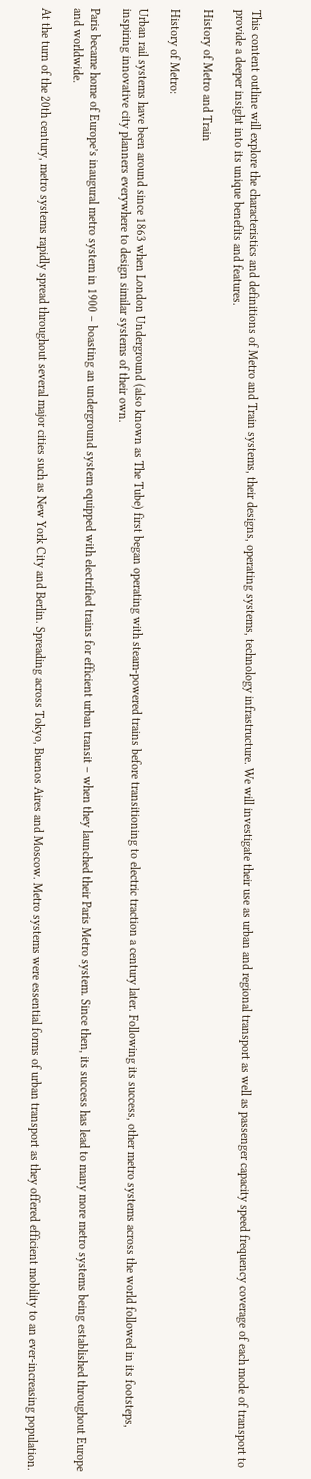This content outline will explore the characteristics and definitions of Metro and Train systems, their designs, operating systems, technology infrastructure. We will investigate their use as urban and regional transport as well as passenger capacity speed frequency coverage of each mode of transport to provide a deeper insight into its unique benefits and features.

History of Metro and Train

History of Metro:

Urban rail systems have been around since 1863 when London Underground (also known as The Tube) first began operating with steam-powered trains before transitioning to electric traction a century later. Following its success, other metro systems across the world followed in its footsteps, inspiring innovative city planners everywhere to design similar systems of their own.

Paris became home of Europe’s inaugural metro system in 1900 – boasting an underground system equipped with electrified trains for efficient urban transit – when they launched their Paris Metro system. Since then, its success has lead to many more metro systems being established throughout Europe and worldwide.

At the turn of the 20th century, metro systems rapidly spread throughout several major cities such as New York City and Berlin. Spreading across Tokyo, Buenos Aires and Moscow. Metro systems were essential forms of urban transport as they offered efficient mobility to an ever-increasing population.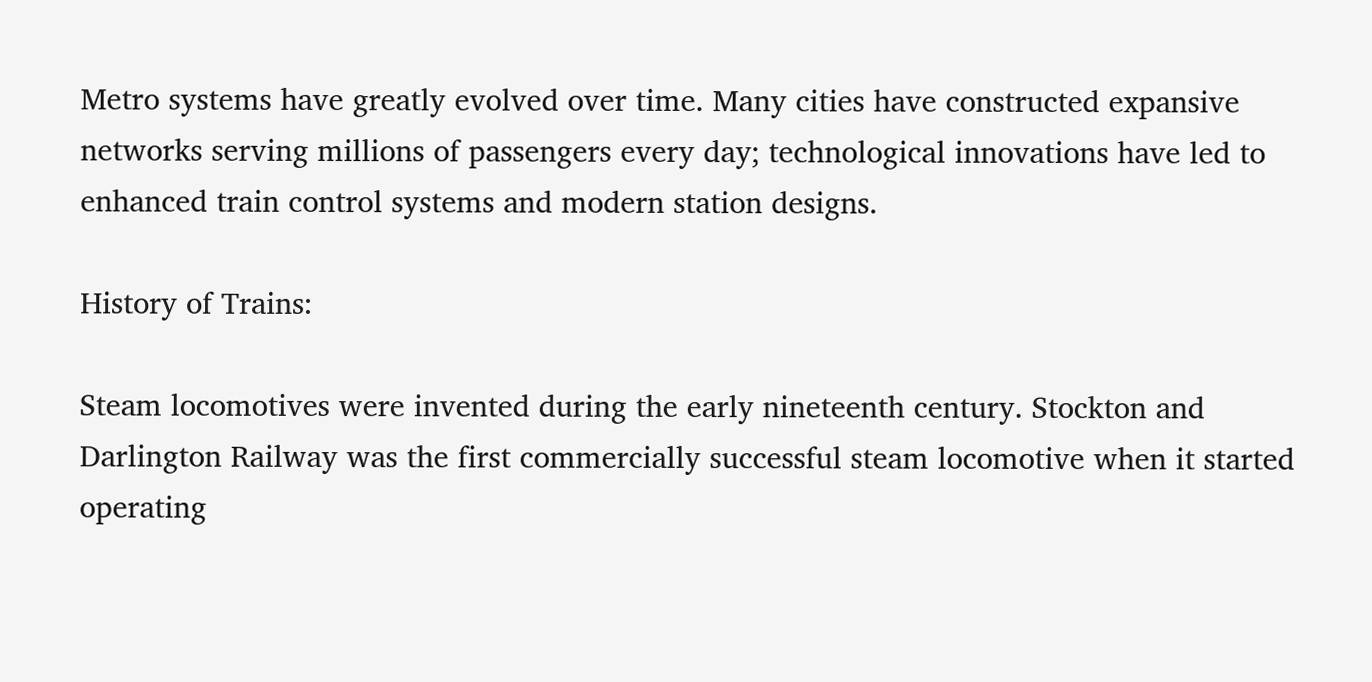Metro systems have greatly evolved over time. Many cities have constructed expansive networks serving millions of passengers every day; technological innovations have led to enhanced train control systems and modern station designs.

History of Trains:

Steam locomotives were invented during the early nineteenth century. Stockton and Darlington Railway was the first commercially successful steam locomotive when it started operating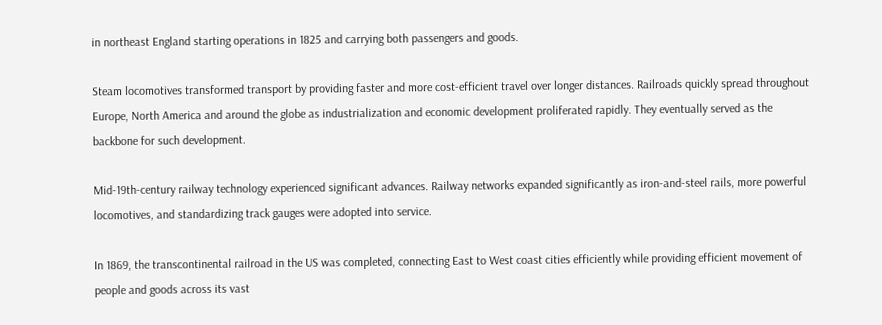in northeast England starting operations in 1825 and carrying both passengers and goods.

Steam locomotives transformed transport by providing faster and more cost-efficient travel over longer distances. Railroads quickly spread throughout Europe, North America and around the globe as industrialization and economic development proliferated rapidly. They eventually served as the backbone for such development.

Mid-19th-century railway technology experienced significant advances. Railway networks expanded significantly as iron-and-steel rails, more powerful locomotives, and standardizing track gauges were adopted into service.

In 1869, the transcontinental railroad in the US was completed, connecting East to West coast cities efficiently while providing efficient movement of people and goods across its vast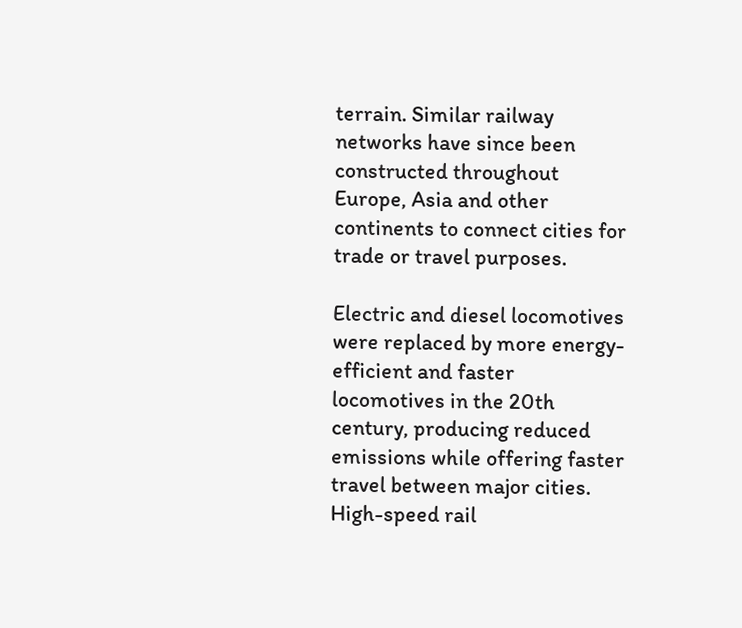terrain. Similar railway networks have since been constructed throughout Europe, Asia and other continents to connect cities for trade or travel purposes.

Electric and diesel locomotives were replaced by more energy-efficient and faster locomotives in the 20th century, producing reduced emissions while offering faster travel between major cities. High-speed rail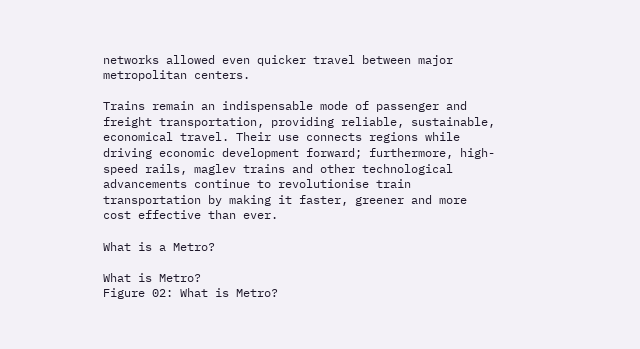networks allowed even quicker travel between major metropolitan centers.

Trains remain an indispensable mode of passenger and freight transportation, providing reliable, sustainable, economical travel. Their use connects regions while driving economic development forward; furthermore, high-speed rails, maglev trains and other technological advancements continue to revolutionise train transportation by making it faster, greener and more cost effective than ever.

What is a Metro?

What is Metro?
Figure 02: What is Metro?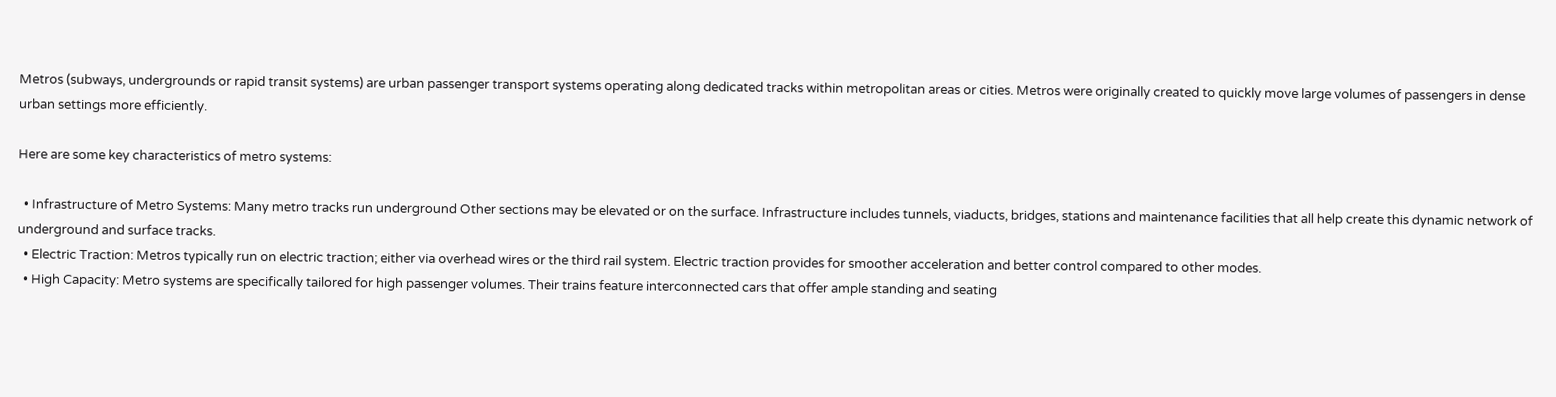Metros (subways, undergrounds or rapid transit systems) are urban passenger transport systems operating along dedicated tracks within metropolitan areas or cities. Metros were originally created to quickly move large volumes of passengers in dense urban settings more efficiently.

Here are some key characteristics of metro systems:

  • Infrastructure of Metro Systems: Many metro tracks run underground Other sections may be elevated or on the surface. Infrastructure includes tunnels, viaducts, bridges, stations and maintenance facilities that all help create this dynamic network of underground and surface tracks.
  • Electric Traction: Metros typically run on electric traction; either via overhead wires or the third rail system. Electric traction provides for smoother acceleration and better control compared to other modes.
  • High Capacity: Metro systems are specifically tailored for high passenger volumes. Their trains feature interconnected cars that offer ample standing and seating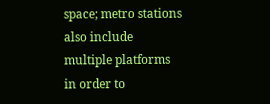space; metro stations also include multiple platforms in order to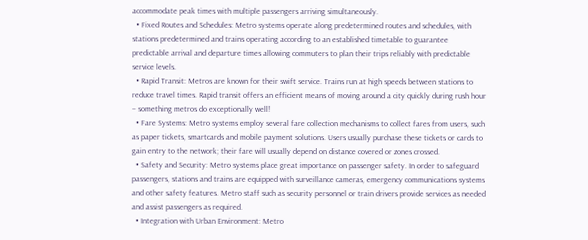accommodate peak times with multiple passengers arriving simultaneously.
  • Fixed Routes and Schedules: Metro systems operate along predetermined routes and schedules, with stations predetermined and trains operating according to an established timetable to guarantee predictable arrival and departure times allowing commuters to plan their trips reliably with predictable service levels.
  • Rapid Transit: Metros are known for their swift service. Trains run at high speeds between stations to reduce travel times. Rapid transit offers an efficient means of moving around a city quickly during rush hour – something metros do exceptionally well!
  • Fare Systems: Metro systems employ several fare collection mechanisms to collect fares from users, such as paper tickets, smartcards and mobile payment solutions. Users usually purchase these tickets or cards to gain entry to the network; their fare will usually depend on distance covered or zones crossed.
  • Safety and Security: Metro systems place great importance on passenger safety. In order to safeguard passengers, stations and trains are equipped with surveillance cameras, emergency communications systems and other safety features. Metro staff such as security personnel or train drivers provide services as needed and assist passengers as required.
  • Integration with Urban Environment: Metro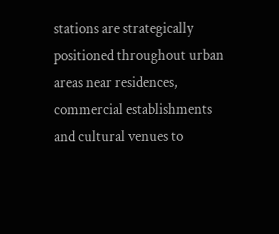stations are strategically positioned throughout urban areas near residences, commercial establishments and cultural venues to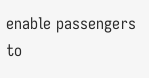enable passengers to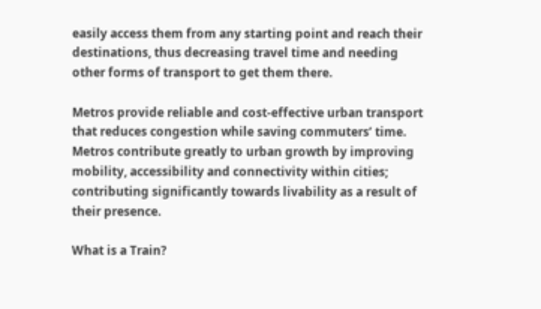easily access them from any starting point and reach their destinations, thus decreasing travel time and needing other forms of transport to get them there.

Metros provide reliable and cost-effective urban transport that reduces congestion while saving commuters’ time. Metros contribute greatly to urban growth by improving mobility, accessibility and connectivity within cities; contributing significantly towards livability as a result of their presence.

What is a Train?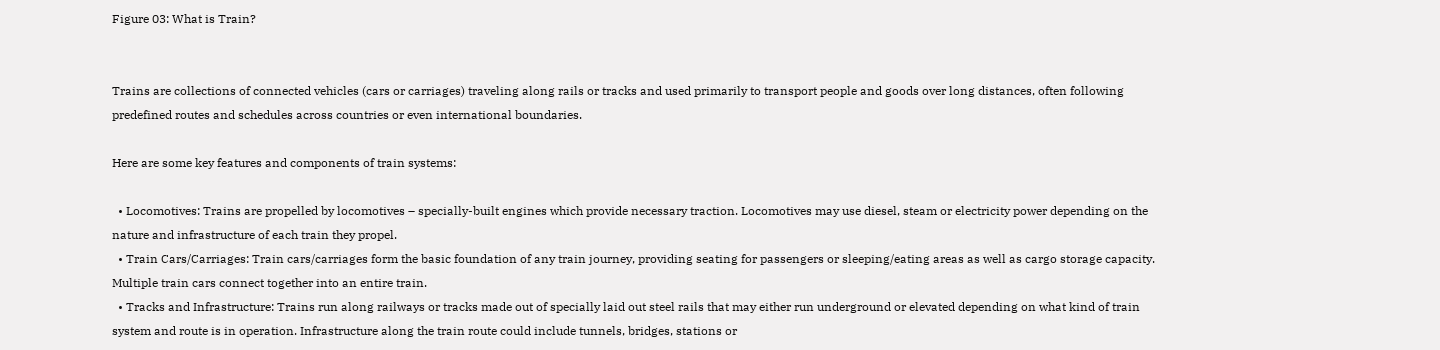Figure 03: What is Train?


Trains are collections of connected vehicles (cars or carriages) traveling along rails or tracks and used primarily to transport people and goods over long distances, often following predefined routes and schedules across countries or even international boundaries.

Here are some key features and components of train systems:

  • Locomotives: Trains are propelled by locomotives – specially-built engines which provide necessary traction. Locomotives may use diesel, steam or electricity power depending on the nature and infrastructure of each train they propel.
  • Train Cars/Carriages: Train cars/carriages form the basic foundation of any train journey, providing seating for passengers or sleeping/eating areas as well as cargo storage capacity. Multiple train cars connect together into an entire train.
  • Tracks and Infrastructure: Trains run along railways or tracks made out of specially laid out steel rails that may either run underground or elevated depending on what kind of train system and route is in operation. Infrastructure along the train route could include tunnels, bridges, stations or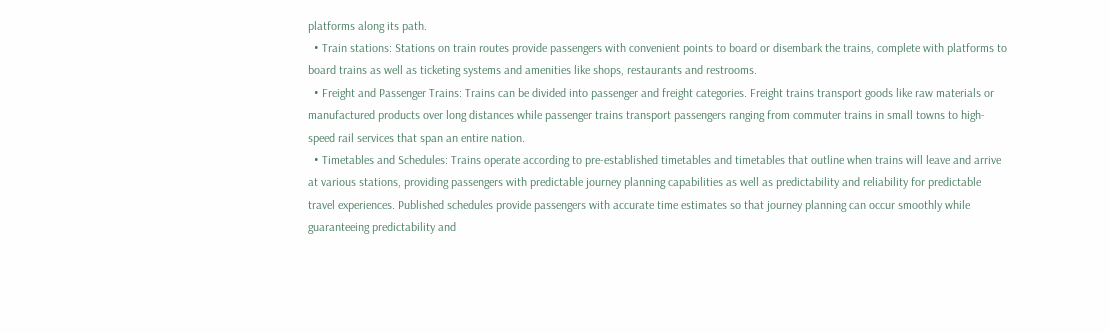platforms along its path.
  • Train stations: Stations on train routes provide passengers with convenient points to board or disembark the trains, complete with platforms to board trains as well as ticketing systems and amenities like shops, restaurants and restrooms.
  • Freight and Passenger Trains: Trains can be divided into passenger and freight categories. Freight trains transport goods like raw materials or manufactured products over long distances while passenger trains transport passengers ranging from commuter trains in small towns to high-speed rail services that span an entire nation.
  • Timetables and Schedules: Trains operate according to pre-established timetables and timetables that outline when trains will leave and arrive at various stations, providing passengers with predictable journey planning capabilities as well as predictability and reliability for predictable travel experiences. Published schedules provide passengers with accurate time estimates so that journey planning can occur smoothly while guaranteeing predictability and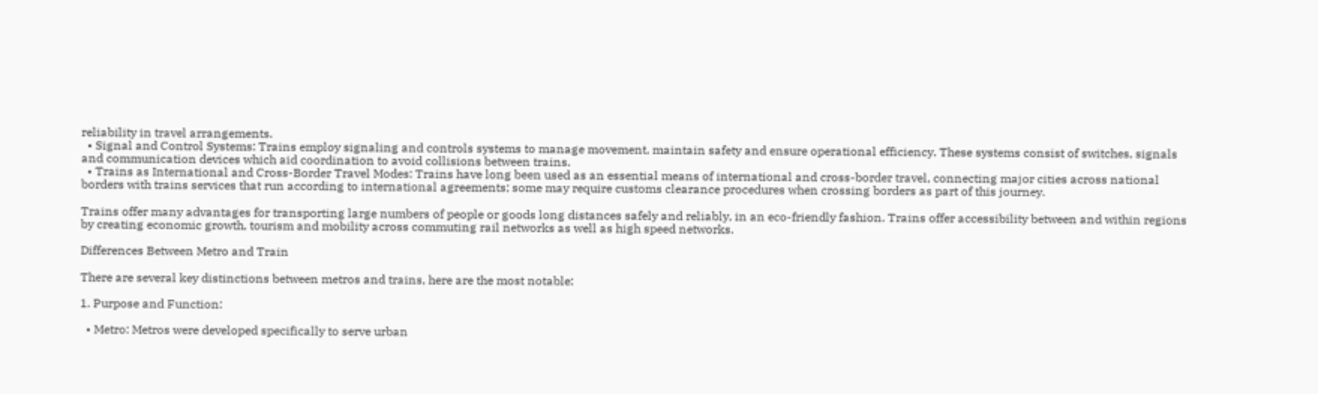reliability in travel arrangements.
  • Signal and Control Systems: Trains employ signaling and controls systems to manage movement, maintain safety and ensure operational efficiency. These systems consist of switches, signals and communication devices which aid coordination to avoid collisions between trains.
  • Trains as International and Cross-Border Travel Modes: Trains have long been used as an essential means of international and cross-border travel, connecting major cities across national borders with trains services that run according to international agreements; some may require customs clearance procedures when crossing borders as part of this journey.

Trains offer many advantages for transporting large numbers of people or goods long distances safely and reliably, in an eco-friendly fashion. Trains offer accessibility between and within regions by creating economic growth, tourism and mobility across commuting rail networks as well as high speed networks.

Differences Between Metro and Train

There are several key distinctions between metros and trains, here are the most notable:

1. Purpose and Function:

  • Metro: Metros were developed specifically to serve urban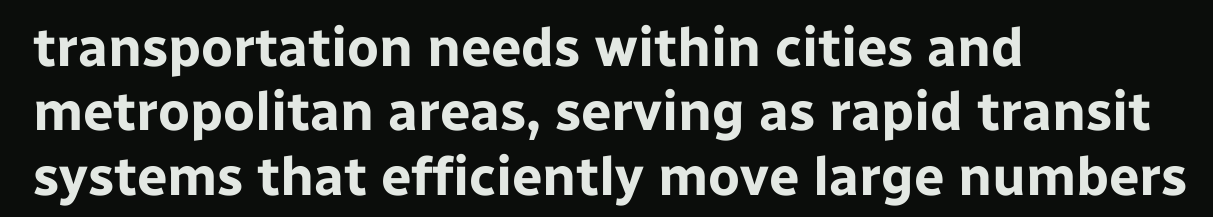transportation needs within cities and metropolitan areas, serving as rapid transit systems that efficiently move large numbers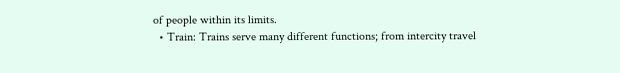of people within its limits.
  • Train: Trains serve many different functions; from intercity travel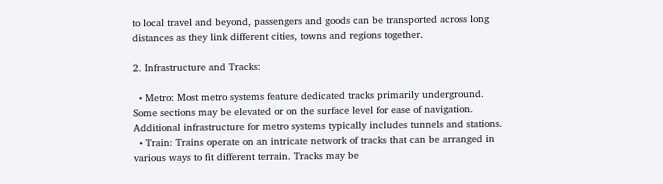to local travel and beyond, passengers and goods can be transported across long distances as they link different cities, towns and regions together.

2. Infrastructure and Tracks:

  • Metro: Most metro systems feature dedicated tracks primarily underground. Some sections may be elevated or on the surface level for ease of navigation. Additional infrastructure for metro systems typically includes tunnels and stations.
  • Train: Trains operate on an intricate network of tracks that can be arranged in various ways to fit different terrain. Tracks may be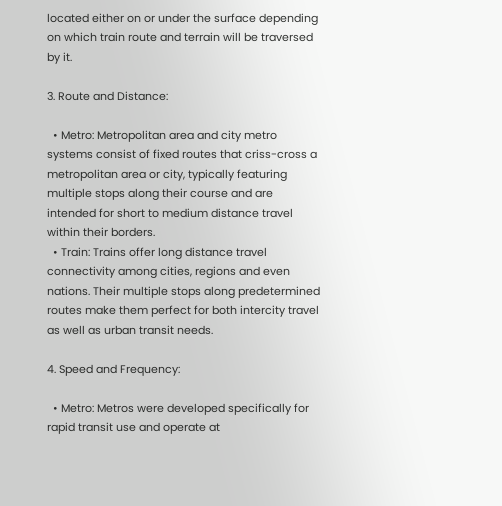located either on or under the surface depending on which train route and terrain will be traversed by it.

3. Route and Distance:

  • Metro: Metropolitan area and city metro systems consist of fixed routes that criss-cross a metropolitan area or city, typically featuring multiple stops along their course and are intended for short to medium distance travel within their borders.
  • Train: Trains offer long distance travel connectivity among cities, regions and even nations. Their multiple stops along predetermined routes make them perfect for both intercity travel as well as urban transit needs.

4. Speed and Frequency:

  • Metro: Metros were developed specifically for rapid transit use and operate at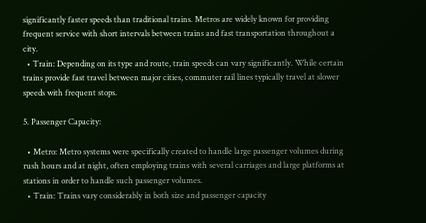significantly faster speeds than traditional trains. Metros are widely known for providing frequent service with short intervals between trains and fast transportation throughout a city.
  • Train: Depending on its type and route, train speeds can vary significantly. While certain trains provide fast travel between major cities, commuter rail lines typically travel at slower speeds with frequent stops.

5. Passenger Capacity:

  • Metro: Metro systems were specifically created to handle large passenger volumes during rush hours and at night, often employing trains with several carriages and large platforms at stations in order to handle such passenger volumes.
  • Train: Trains vary considerably in both size and passenger capacity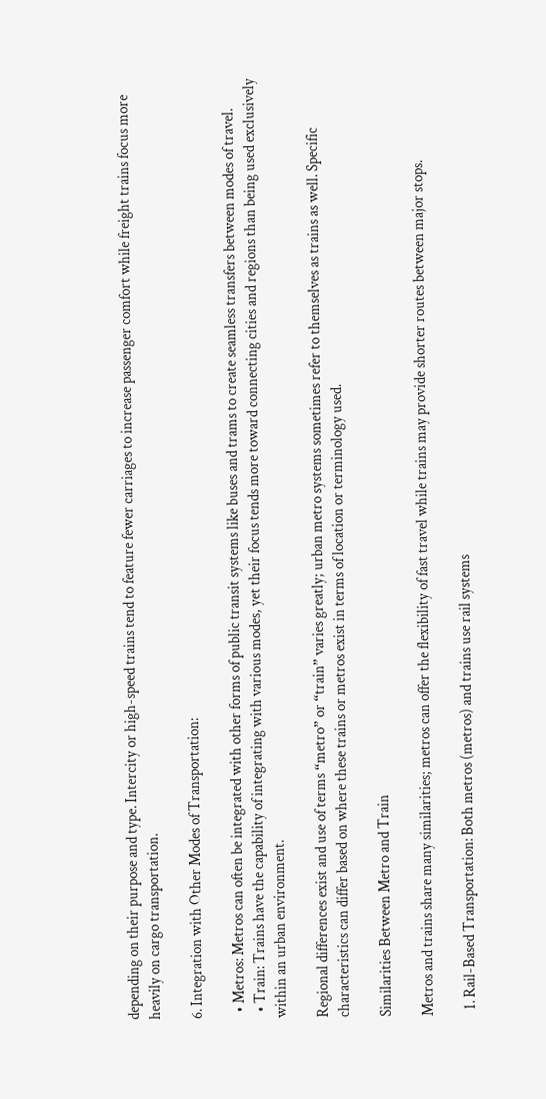depending on their purpose and type. Intercity or high-speed trains tend to feature fewer carriages to increase passenger comfort while freight trains focus more heavily on cargo transportation.

6. Integration with Other Modes of Transportation:

  • Metros: Metros can often be integrated with other forms of public transit systems like buses and trams to create seamless transfers between modes of travel.
  • Train: Trains have the capability of integrating with various modes, yet their focus tends more toward connecting cities and regions than being used exclusively within an urban environment.

Regional differences exist and use of terms “metro” or “train” varies greatly; urban metro systems sometimes refer to themselves as trains as well. Specific characteristics can differ based on where these trains or metros exist in terms of location or terminology used.

Similarities Between Metro and Train

Metros and trains share many similarities; metros can offer the flexibility of fast travel while trains may provide shorter routes between major stops.

  1. Rail-Based Transportation: Both metros (metros) and trains use rail systems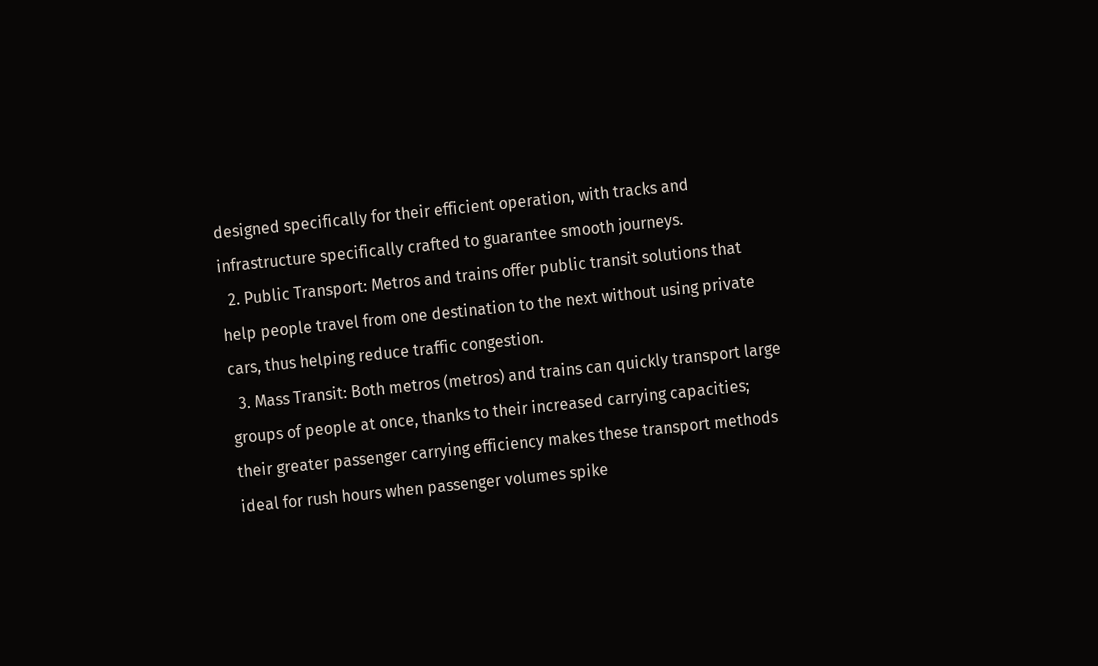designed specifically for their efficient operation, with tracks and infrastructure specifically crafted to guarantee smooth journeys.
  2. Public Transport: Metros and trains offer public transit solutions that help people travel from one destination to the next without using private cars, thus helping reduce traffic congestion.
  3. Mass Transit: Both metros (metros) and trains can quickly transport large groups of people at once, thanks to their increased carrying capacities; their greater passenger carrying efficiency makes these transport methods ideal for rush hours when passenger volumes spike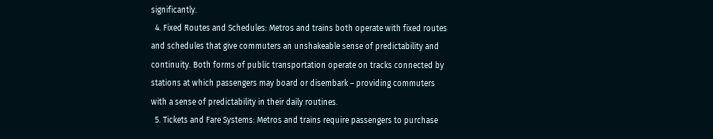significantly.
  4. Fixed Routes and Schedules: Metros and trains both operate with fixed routes and schedules that give commuters an unshakeable sense of predictability and continuity. Both forms of public transportation operate on tracks connected by stations at which passengers may board or disembark – providing commuters with a sense of predictability in their daily routines.
  5. Tickets and Fare Systems: Metros and trains require passengers to purchase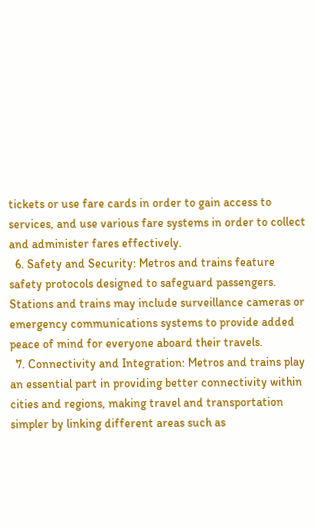tickets or use fare cards in order to gain access to services, and use various fare systems in order to collect and administer fares effectively.
  6. Safety and Security: Metros and trains feature safety protocols designed to safeguard passengers. Stations and trains may include surveillance cameras or emergency communications systems to provide added peace of mind for everyone aboard their travels.
  7. Connectivity and Integration: Metros and trains play an essential part in providing better connectivity within cities and regions, making travel and transportation simpler by linking different areas such as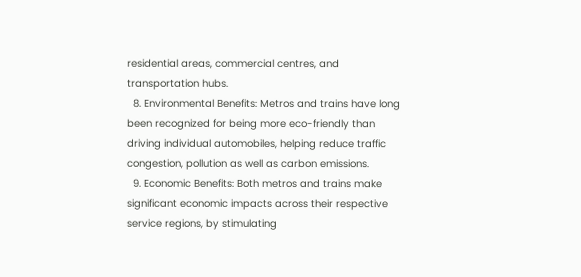residential areas, commercial centres, and transportation hubs.
  8. Environmental Benefits: Metros and trains have long been recognized for being more eco-friendly than driving individual automobiles, helping reduce traffic congestion, pollution as well as carbon emissions.
  9. Economic Benefits: Both metros and trains make significant economic impacts across their respective service regions, by stimulating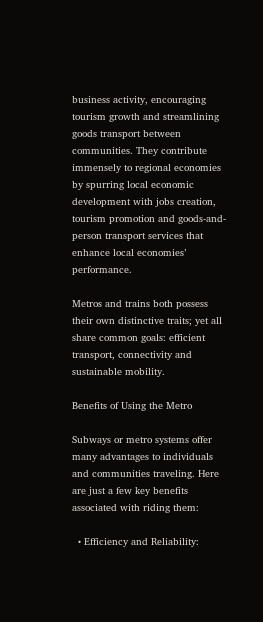business activity, encouraging tourism growth and streamlining goods transport between communities. They contribute immensely to regional economies by spurring local economic development with jobs creation, tourism promotion and goods-and-person transport services that enhance local economies’ performance.

Metros and trains both possess their own distinctive traits; yet all share common goals: efficient transport, connectivity and sustainable mobility.

Benefits of Using the Metro

Subways or metro systems offer many advantages to individuals and communities traveling. Here are just a few key benefits associated with riding them:

  • Efficiency and Reliability: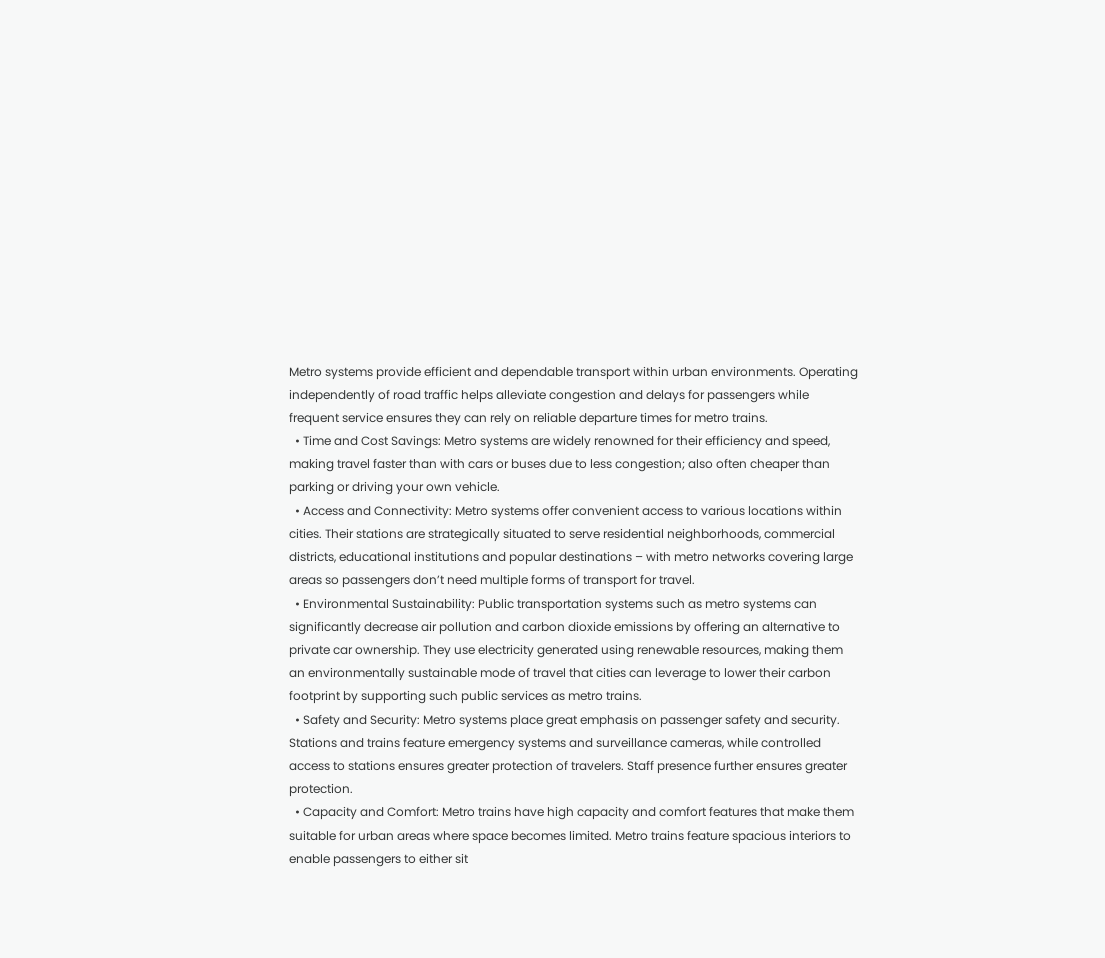Metro systems provide efficient and dependable transport within urban environments. Operating independently of road traffic helps alleviate congestion and delays for passengers while frequent service ensures they can rely on reliable departure times for metro trains.
  • Time and Cost Savings: Metro systems are widely renowned for their efficiency and speed, making travel faster than with cars or buses due to less congestion; also often cheaper than parking or driving your own vehicle.
  • Access and Connectivity: Metro systems offer convenient access to various locations within cities. Their stations are strategically situated to serve residential neighborhoods, commercial districts, educational institutions and popular destinations – with metro networks covering large areas so passengers don’t need multiple forms of transport for travel.
  • Environmental Sustainability: Public transportation systems such as metro systems can significantly decrease air pollution and carbon dioxide emissions by offering an alternative to private car ownership. They use electricity generated using renewable resources, making them an environmentally sustainable mode of travel that cities can leverage to lower their carbon footprint by supporting such public services as metro trains.
  • Safety and Security: Metro systems place great emphasis on passenger safety and security. Stations and trains feature emergency systems and surveillance cameras, while controlled access to stations ensures greater protection of travelers. Staff presence further ensures greater protection.
  • Capacity and Comfort: Metro trains have high capacity and comfort features that make them suitable for urban areas where space becomes limited. Metro trains feature spacious interiors to enable passengers to either sit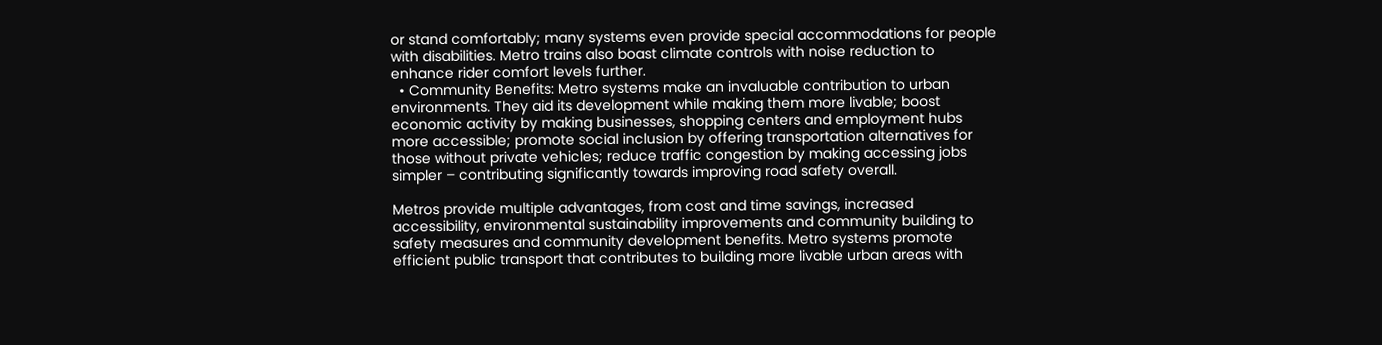or stand comfortably; many systems even provide special accommodations for people with disabilities. Metro trains also boast climate controls with noise reduction to enhance rider comfort levels further.
  • Community Benefits: Metro systems make an invaluable contribution to urban environments. They aid its development while making them more livable; boost economic activity by making businesses, shopping centers and employment hubs more accessible; promote social inclusion by offering transportation alternatives for those without private vehicles; reduce traffic congestion by making accessing jobs simpler – contributing significantly towards improving road safety overall.

Metros provide multiple advantages, from cost and time savings, increased accessibility, environmental sustainability improvements and community building to safety measures and community development benefits. Metro systems promote efficient public transport that contributes to building more livable urban areas with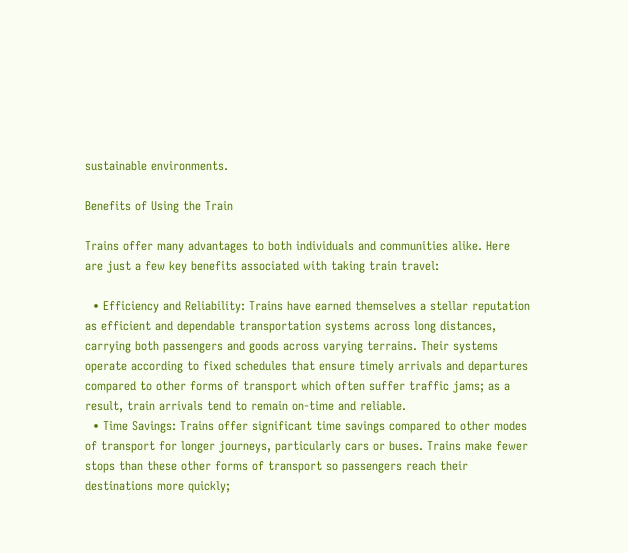sustainable environments.

Benefits of Using the Train

Trains offer many advantages to both individuals and communities alike. Here are just a few key benefits associated with taking train travel:

  • Efficiency and Reliability: Trains have earned themselves a stellar reputation as efficient and dependable transportation systems across long distances, carrying both passengers and goods across varying terrains. Their systems operate according to fixed schedules that ensure timely arrivals and departures compared to other forms of transport which often suffer traffic jams; as a result, train arrivals tend to remain on-time and reliable.
  • Time Savings: Trains offer significant time savings compared to other modes of transport for longer journeys, particularly cars or buses. Trains make fewer stops than these other forms of transport so passengers reach their destinations more quickly;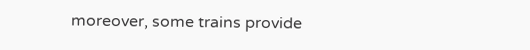moreover, some trains provide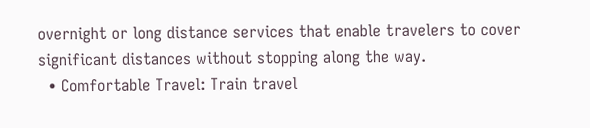overnight or long distance services that enable travelers to cover significant distances without stopping along the way.
  • Comfortable Travel: Train travel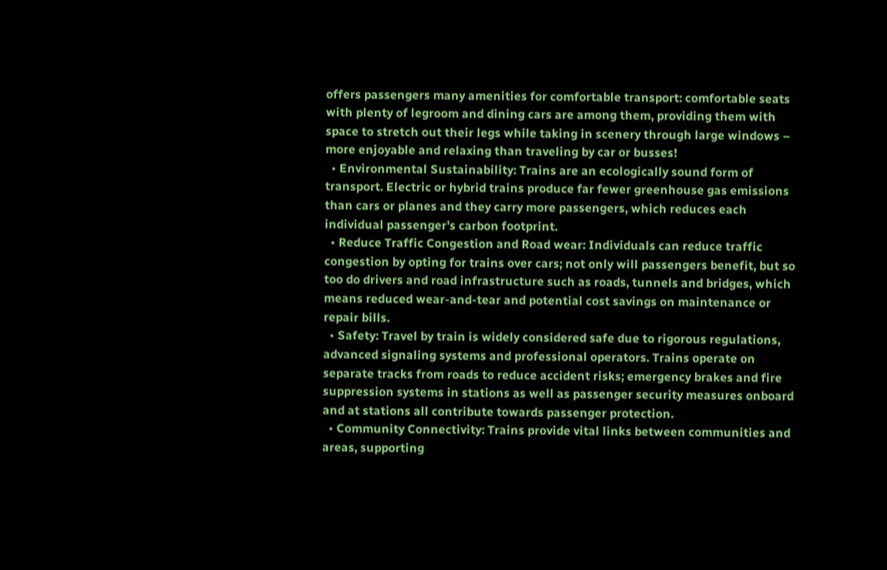offers passengers many amenities for comfortable transport: comfortable seats with plenty of legroom and dining cars are among them, providing them with space to stretch out their legs while taking in scenery through large windows – more enjoyable and relaxing than traveling by car or busses!
  • Environmental Sustainability: Trains are an ecologically sound form of transport. Electric or hybrid trains produce far fewer greenhouse gas emissions than cars or planes and they carry more passengers, which reduces each individual passenger’s carbon footprint.
  • Reduce Traffic Congestion and Road wear: Individuals can reduce traffic congestion by opting for trains over cars; not only will passengers benefit, but so too do drivers and road infrastructure such as roads, tunnels and bridges, which means reduced wear-and-tear and potential cost savings on maintenance or repair bills.
  • Safety: Travel by train is widely considered safe due to rigorous regulations, advanced signaling systems and professional operators. Trains operate on separate tracks from roads to reduce accident risks; emergency brakes and fire suppression systems in stations as well as passenger security measures onboard and at stations all contribute towards passenger protection.
  • Community Connectivity: Trains provide vital links between communities and areas, supporting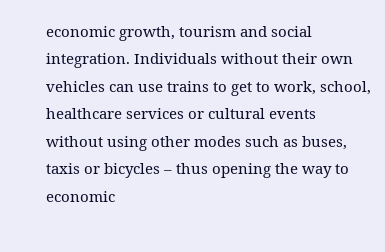economic growth, tourism and social integration. Individuals without their own vehicles can use trains to get to work, school, healthcare services or cultural events without using other modes such as buses, taxis or bicycles – thus opening the way to economic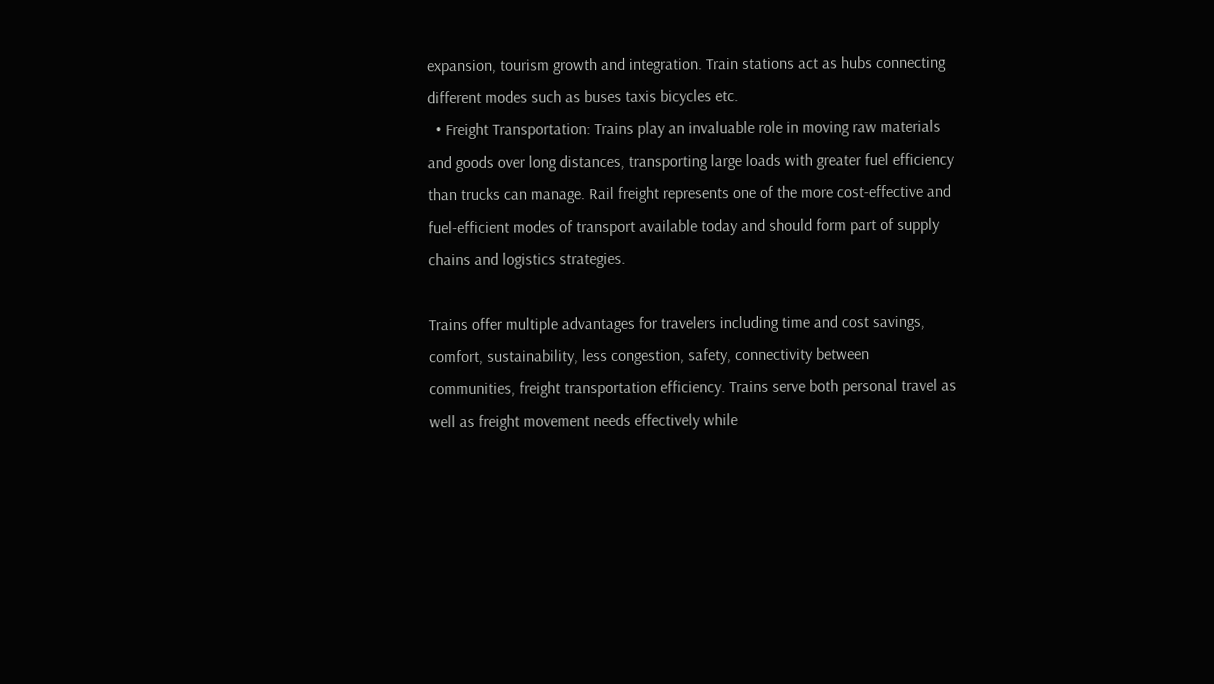expansion, tourism growth and integration. Train stations act as hubs connecting different modes such as buses taxis bicycles etc.
  • Freight Transportation: Trains play an invaluable role in moving raw materials and goods over long distances, transporting large loads with greater fuel efficiency than trucks can manage. Rail freight represents one of the more cost-effective and fuel-efficient modes of transport available today and should form part of supply chains and logistics strategies.

Trains offer multiple advantages for travelers including time and cost savings, comfort, sustainability, less congestion, safety, connectivity between communities, freight transportation efficiency. Trains serve both personal travel as well as freight movement needs effectively while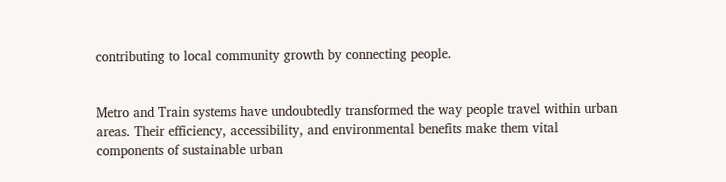contributing to local community growth by connecting people.


Metro and Train systems have undoubtedly transformed the way people travel within urban areas. Their efficiency, accessibility, and environmental benefits make them vital components of sustainable urban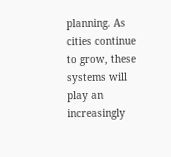planning. As cities continue to grow, these systems will play an increasingly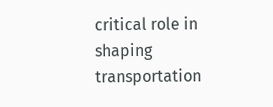critical role in shaping transportation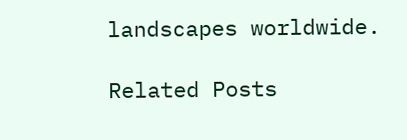landscapes worldwide.

Related Posts